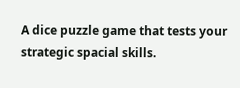A dice puzzle game that tests your strategic spacial skills.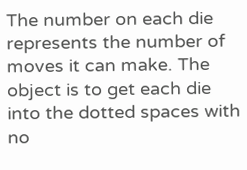The number on each die represents the number of moves it can make. The object is to get each die into the dotted spaces with no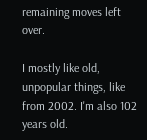remaining moves left over.

I mostly like old, unpopular things, like from 2002. I'm also 102 years old.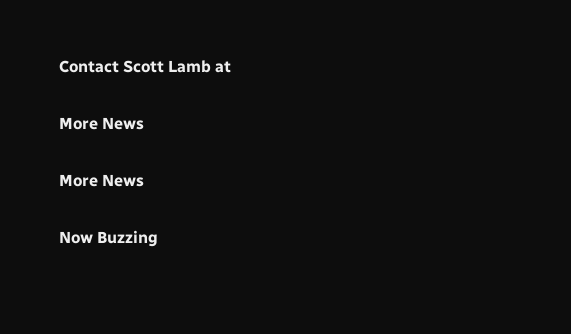Contact Scott Lamb at

More News

More News

Now Buzzing